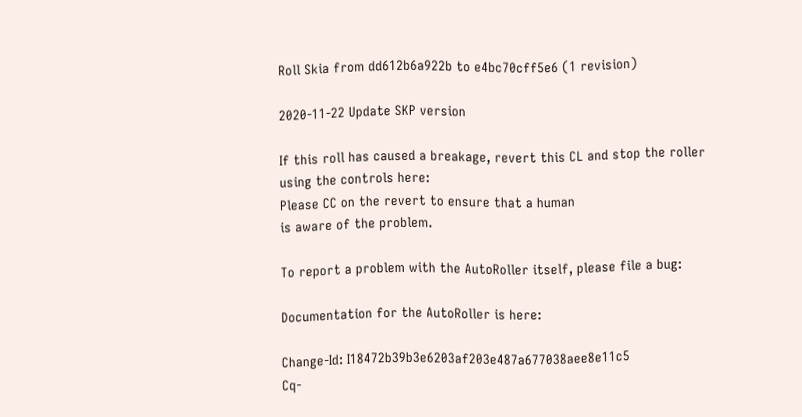Roll Skia from dd612b6a922b to e4bc70cff5e6 (1 revision)

2020-11-22 Update SKP version

If this roll has caused a breakage, revert this CL and stop the roller
using the controls here:
Please CC on the revert to ensure that a human
is aware of the problem.

To report a problem with the AutoRoller itself, please file a bug:

Documentation for the AutoRoller is here:

Change-Id: I18472b39b3e6203af203e487a677038aee8e11c5
Cq-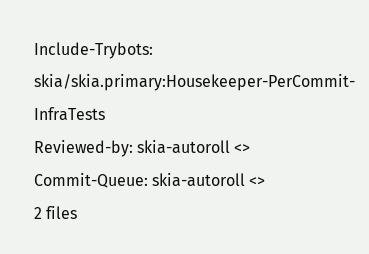Include-Trybots: skia/skia.primary:Housekeeper-PerCommit-InfraTests
Reviewed-by: skia-autoroll <>
Commit-Queue: skia-autoroll <>
2 files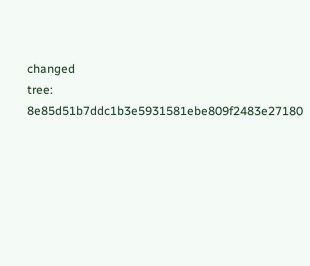changed
tree: 8e85d51b7ddc1b3e5931581ebe809f2483e27180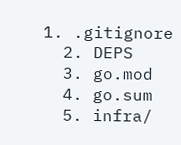1. .gitignore
  2. DEPS
  3. go.mod
  4. go.sum
  5. infra/